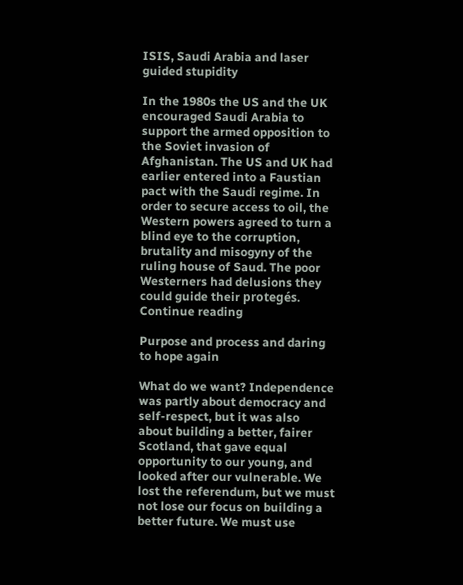ISIS, Saudi Arabia and laser guided stupidity

In the 1980s the US and the UK encouraged Saudi Arabia to support the armed opposition to the Soviet invasion of Afghanistan. The US and UK had earlier entered into a Faustian pact with the Saudi regime. In order to secure access to oil, the Western powers agreed to turn a blind eye to the corruption, brutality and misogyny of the ruling house of Saud. The poor Westerners had delusions they could guide their protegés. Continue reading

Purpose and process and daring to hope again

What do we want? Independence was partly about democracy and self-respect, but it was also about building a better, fairer Scotland, that gave equal opportunity to our young, and looked after our vulnerable. We lost the referendum, but we must not lose our focus on building a better future. We must use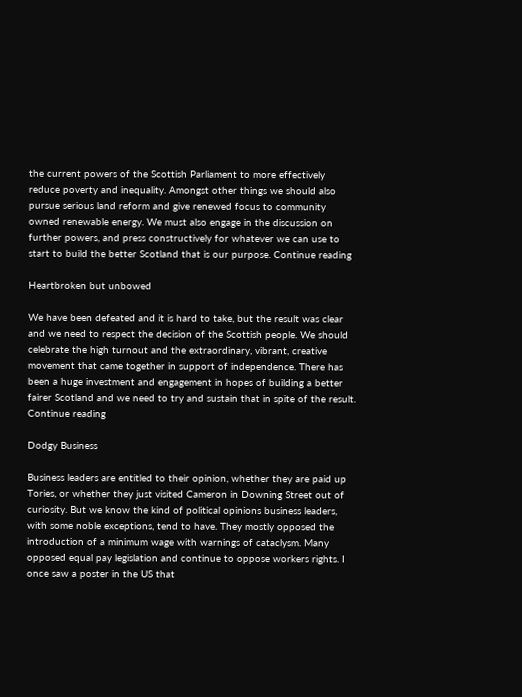the current powers of the Scottish Parliament to more effectively reduce poverty and inequality. Amongst other things we should also pursue serious land reform and give renewed focus to community owned renewable energy. We must also engage in the discussion on further powers, and press constructively for whatever we can use to start to build the better Scotland that is our purpose. Continue reading

Heartbroken but unbowed

We have been defeated and it is hard to take, but the result was clear and we need to respect the decision of the Scottish people. We should celebrate the high turnout and the extraordinary, vibrant, creative movement that came together in support of independence. There has been a huge investment and engagement in hopes of building a better fairer Scotland and we need to try and sustain that in spite of the result. Continue reading

Dodgy Business

Business leaders are entitled to their opinion, whether they are paid up Tories, or whether they just visited Cameron in Downing Street out of curiosity. But we know the kind of political opinions business leaders, with some noble exceptions, tend to have. They mostly opposed the introduction of a minimum wage with warnings of cataclysm. Many opposed equal pay legislation and continue to oppose workers rights. I once saw a poster in the US that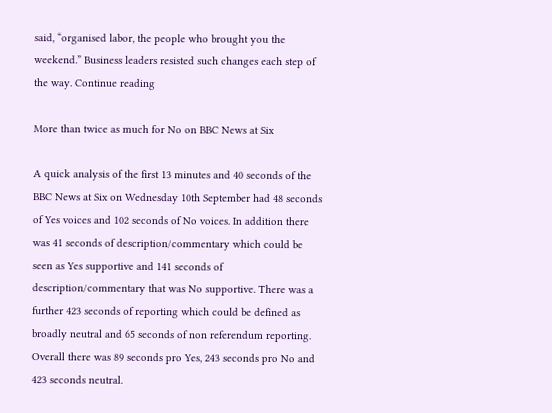said, “organised labor, the people who brought you the weekend.” Business leaders resisted such changes each step of the way. Continue reading

More than twice as much for No on BBC News at Six

A quick analysis of the first 13 minutes and 40 seconds of the BBC News at Six on Wednesday 10th September had 48 seconds of Yes voices and 102 seconds of No voices. In addition there was 41 seconds of description/commentary which could be seen as Yes supportive and 141 seconds of description/commentary that was No supportive. There was a further 423 seconds of reporting which could be defined as broadly neutral and 65 seconds of non referendum reporting. Overall there was 89 seconds pro Yes, 243 seconds pro No and 423 seconds neutral.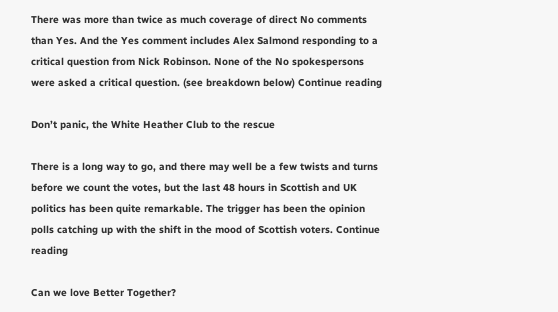There was more than twice as much coverage of direct No comments than Yes. And the Yes comment includes Alex Salmond responding to a critical question from Nick Robinson. None of the No spokespersons were asked a critical question. (see breakdown below) Continue reading

Don’t panic, the White Heather Club to the rescue

There is a long way to go, and there may well be a few twists and turns before we count the votes, but the last 48 hours in Scottish and UK politics has been quite remarkable. The trigger has been the opinion polls catching up with the shift in the mood of Scottish voters. Continue reading

Can we love Better Together?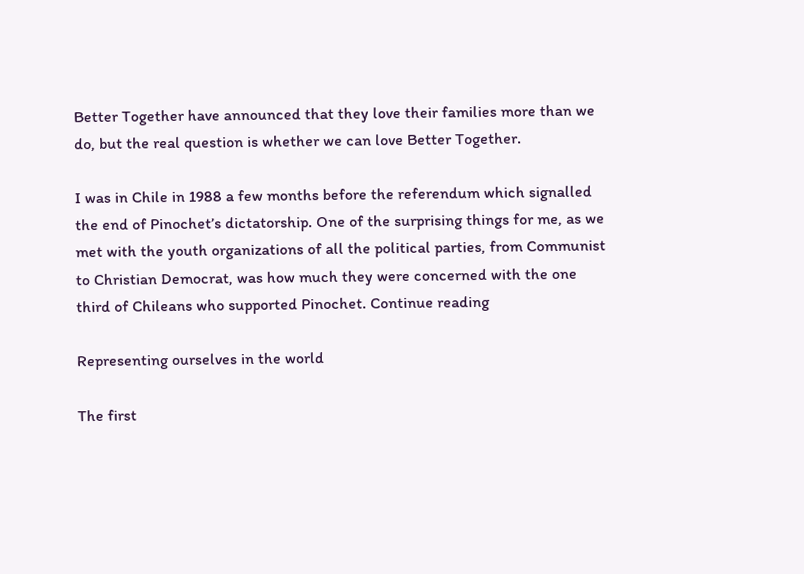Better Together have announced that they love their families more than we do, but the real question is whether we can love Better Together.

I was in Chile in 1988 a few months before the referendum which signalled the end of Pinochet’s dictatorship. One of the surprising things for me, as we met with the youth organizations of all the political parties, from Communist to Christian Democrat, was how much they were concerned with the one third of Chileans who supported Pinochet. Continue reading

Representing ourselves in the world

The first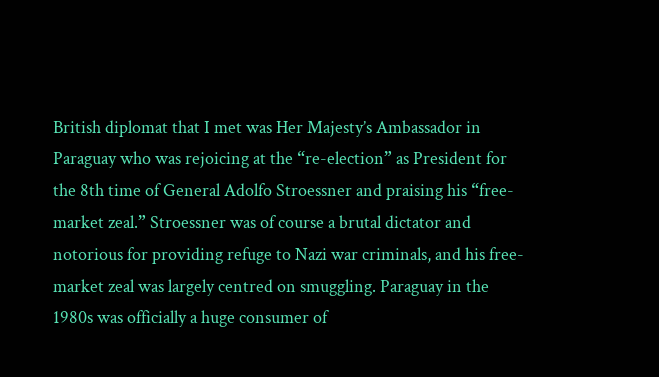British diplomat that I met was Her Majesty’s Ambassador in Paraguay who was rejoicing at the “re-election” as President for the 8th time of General Adolfo Stroessner and praising his “free-market zeal.” Stroessner was of course a brutal dictator and notorious for providing refuge to Nazi war criminals, and his free-market zeal was largely centred on smuggling. Paraguay in the 1980s was officially a huge consumer of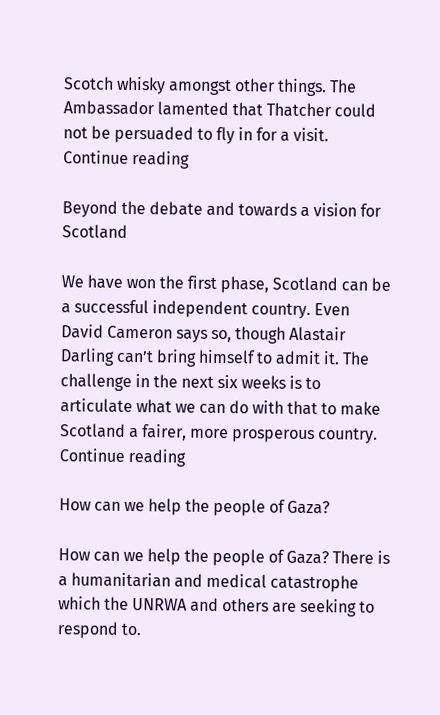Scotch whisky amongst other things. The Ambassador lamented that Thatcher could not be persuaded to fly in for a visit. Continue reading

Beyond the debate and towards a vision for Scotland

We have won the first phase, Scotland can be a successful independent country. Even David Cameron says so, though Alastair Darling can’t bring himself to admit it. The challenge in the next six weeks is to articulate what we can do with that to make Scotland a fairer, more prosperous country. Continue reading

How can we help the people of Gaza?

How can we help the people of Gaza? There is a humanitarian and medical catastrophe which the UNRWA and others are seeking to respond to.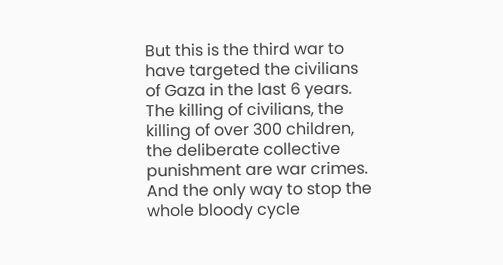But this is the third war to have targeted the civilians of Gaza in the last 6 years. The killing of civilians, the killing of over 300 children, the deliberate collective punishment are war crimes. And the only way to stop the whole bloody cycle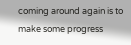coming around again is to make some progress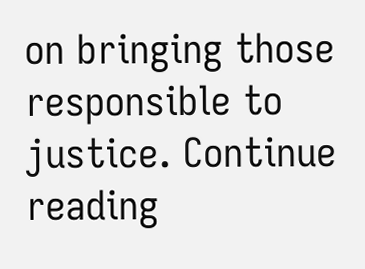on bringing those responsible to justice. Continue reading